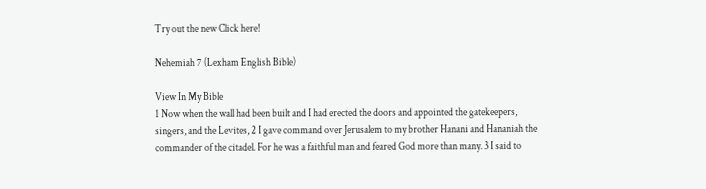Try out the new Click here!

Nehemiah 7 (Lexham English Bible)

View In My Bible
1 Now when the wall had been built and I had erected the doors and appointed the gatekeepers, singers, and the Levites, 2 I gave command over Jerusalem to my brother Hanani and Hananiah the commander of the citadel. For he was a faithful man and feared God more than many. 3 I said to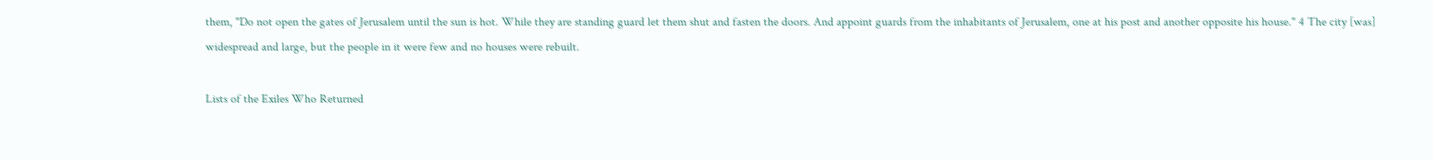them, "Do not open the gates of Jerusalem until the sun is hot. While they are standing guard let them shut and fasten the doors. And appoint guards from the inhabitants of Jerusalem, one at his post and another opposite his house." 4 The city [was] widespread and large, but the people in it were few and no houses were rebuilt.

Lists of the Exiles Who Returned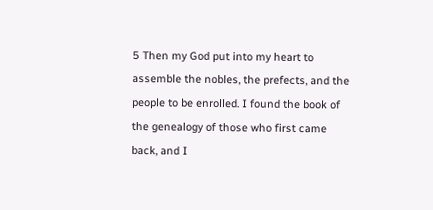5 Then my God put into my heart to assemble the nobles, the prefects, and the people to be enrolled. I found the book of the genealogy of those who first came back, and I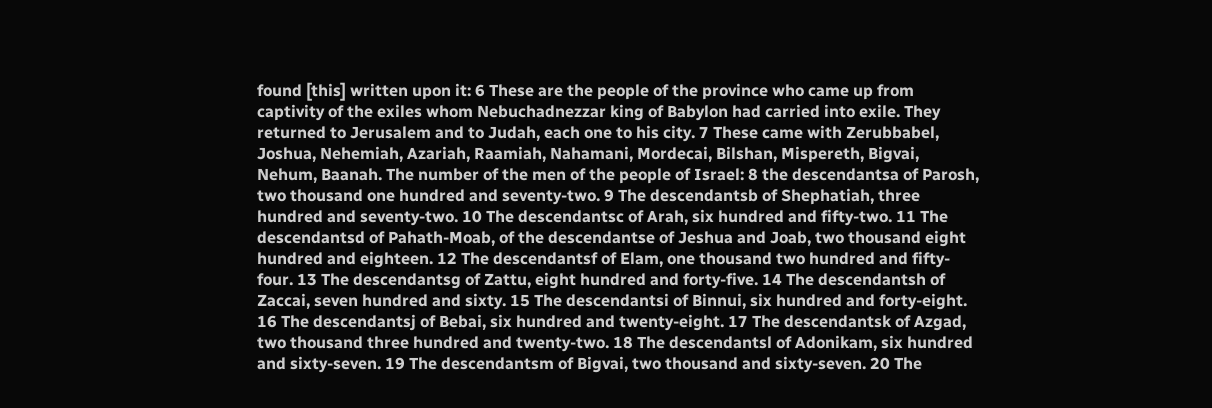found [this] written upon it: 6 These are the people of the province who came up from captivity of the exiles whom Nebuchadnezzar king of Babylon had carried into exile. They returned to Jerusalem and to Judah, each one to his city. 7 These came with Zerubbabel, Joshua, Nehemiah, Azariah, Raamiah, Nahamani, Mordecai, Bilshan, Mispereth, Bigvai, Nehum, Baanah. The number of the men of the people of Israel: 8 the descendantsa of Parosh, two thousand one hundred and seventy-two. 9 The descendantsb of Shephatiah, three hundred and seventy-two. 10 The descendantsc of Arah, six hundred and fifty-two. 11 The descendantsd of Pahath-Moab, of the descendantse of Jeshua and Joab, two thousand eight hundred and eighteen. 12 The descendantsf of Elam, one thousand two hundred and fifty-four. 13 The descendantsg of Zattu, eight hundred and forty-five. 14 The descendantsh of Zaccai, seven hundred and sixty. 15 The descendantsi of Binnui, six hundred and forty-eight. 16 The descendantsj of Bebai, six hundred and twenty-eight. 17 The descendantsk of Azgad, two thousand three hundred and twenty-two. 18 The descendantsl of Adonikam, six hundred and sixty-seven. 19 The descendantsm of Bigvai, two thousand and sixty-seven. 20 The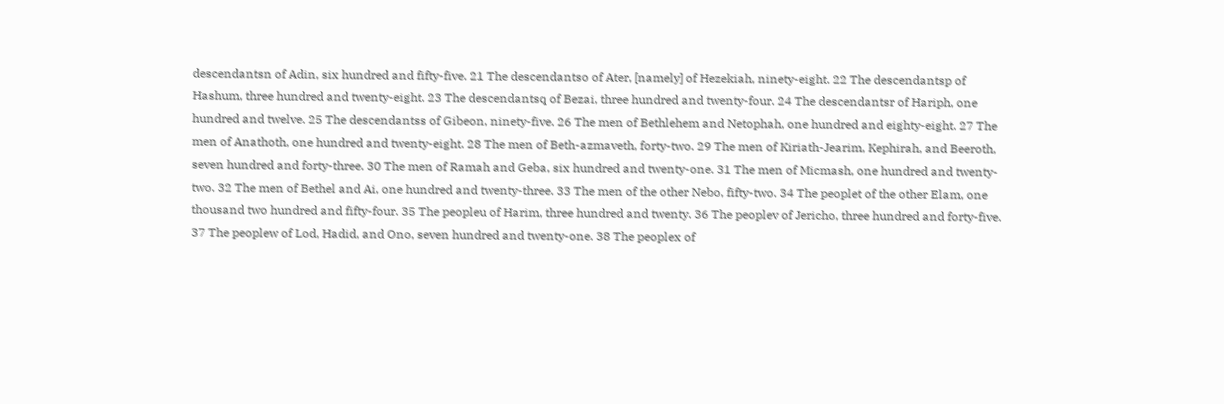descendantsn of Adin, six hundred and fifty-five. 21 The descendantso of Ater, [namely] of Hezekiah, ninety-eight. 22 The descendantsp of Hashum, three hundred and twenty-eight. 23 The descendantsq of Bezai, three hundred and twenty-four. 24 The descendantsr of Hariph, one hundred and twelve. 25 The descendantss of Gibeon, ninety-five. 26 The men of Bethlehem and Netophah, one hundred and eighty-eight. 27 The men of Anathoth, one hundred and twenty-eight. 28 The men of Beth-azmaveth, forty-two. 29 The men of Kiriath-Jearim, Kephirah, and Beeroth, seven hundred and forty-three. 30 The men of Ramah and Geba, six hundred and twenty-one. 31 The men of Micmash, one hundred and twenty-two. 32 The men of Bethel and Ai, one hundred and twenty-three. 33 The men of the other Nebo, fifty-two. 34 The peoplet of the other Elam, one thousand two hundred and fifty-four. 35 The peopleu of Harim, three hundred and twenty. 36 The peoplev of Jericho, three hundred and forty-five. 37 The peoplew of Lod, Hadid, and Ono, seven hundred and twenty-one. 38 The peoplex of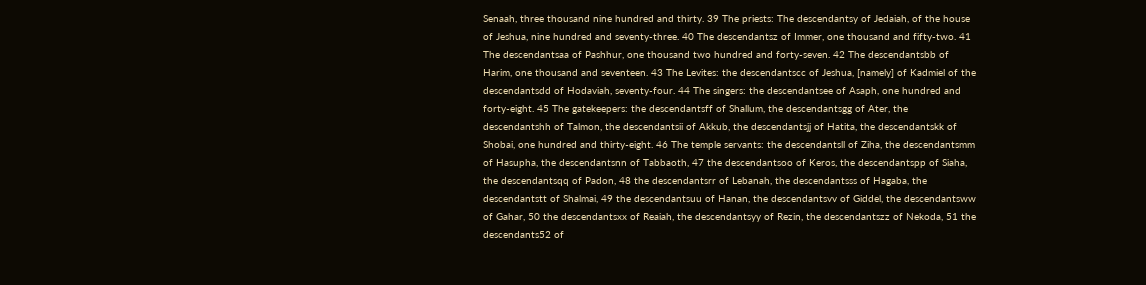Senaah, three thousand nine hundred and thirty. 39 The priests: The descendantsy of Jedaiah, of the house of Jeshua, nine hundred and seventy-three. 40 The descendantsz of Immer, one thousand and fifty-two. 41 The descendantsaa of Pashhur, one thousand two hundred and forty-seven. 42 The descendantsbb of Harim, one thousand and seventeen. 43 The Levites: the descendantscc of Jeshua, [namely] of Kadmiel of the descendantsdd of Hodaviah, seventy-four. 44 The singers: the descendantsee of Asaph, one hundred and forty-eight. 45 The gatekeepers: the descendantsff of Shallum, the descendantsgg of Ater, the descendantshh of Talmon, the descendantsii of Akkub, the descendantsjj of Hatita, the descendantskk of Shobai, one hundred and thirty-eight. 46 The temple servants: the descendantsll of Ziha, the descendantsmm of Hasupha, the descendantsnn of Tabbaoth, 47 the descendantsoo of Keros, the descendantspp of Siaha, the descendantsqq of Padon, 48 the descendantsrr of Lebanah, the descendantsss of Hagaba, the descendantstt of Shalmai, 49 the descendantsuu of Hanan, the descendantsvv of Giddel, the descendantsww of Gahar, 50 the descendantsxx of Reaiah, the descendantsyy of Rezin, the descendantszz of Nekoda, 51 the descendants52 of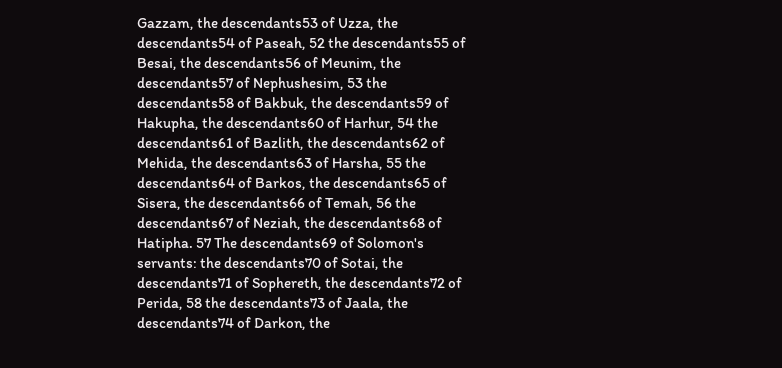Gazzam, the descendants53 of Uzza, the descendants54 of Paseah, 52 the descendants55 of Besai, the descendants56 of Meunim, the descendants57 of Nephushesim, 53 the descendants58 of Bakbuk, the descendants59 of Hakupha, the descendants60 of Harhur, 54 the descendants61 of Bazlith, the descendants62 of Mehida, the descendants63 of Harsha, 55 the descendants64 of Barkos, the descendants65 of Sisera, the descendants66 of Temah, 56 the descendants67 of Neziah, the descendants68 of Hatipha. 57 The descendants69 of Solomon's servants: the descendants70 of Sotai, the descendants71 of Sophereth, the descendants72 of Perida, 58 the descendants73 of Jaala, the descendants74 of Darkon, the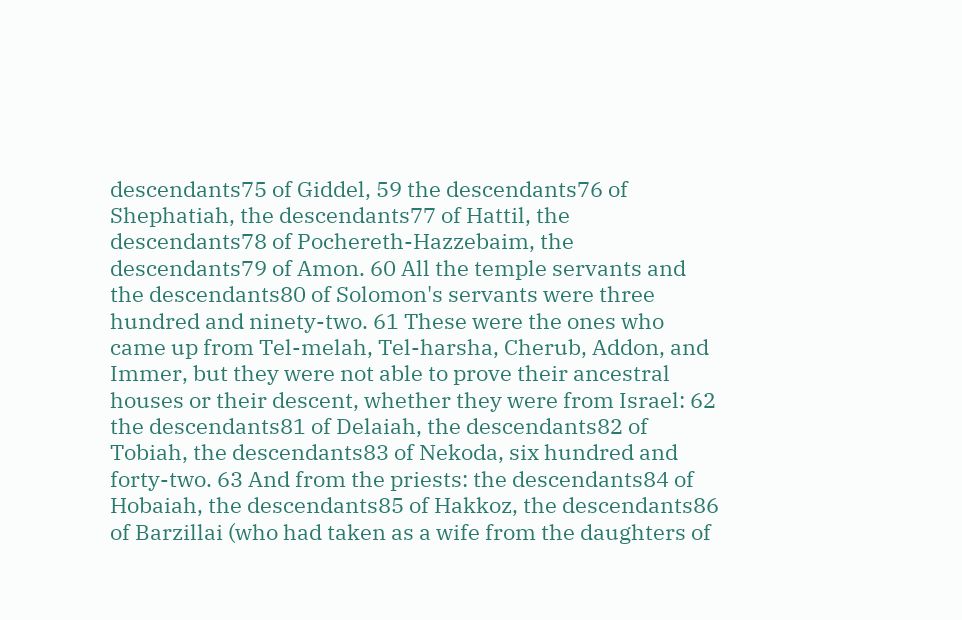descendants75 of Giddel, 59 the descendants76 of Shephatiah, the descendants77 of Hattil, the descendants78 of Pochereth-Hazzebaim, the descendants79 of Amon. 60 All the temple servants and the descendants80 of Solomon's servants were three hundred and ninety-two. 61 These were the ones who came up from Tel-melah, Tel-harsha, Cherub, Addon, and Immer, but they were not able to prove their ancestral houses or their descent, whether they were from Israel: 62 the descendants81 of Delaiah, the descendants82 of Tobiah, the descendants83 of Nekoda, six hundred and forty-two. 63 And from the priests: the descendants84 of Hobaiah, the descendants85 of Hakkoz, the descendants86 of Barzillai (who had taken as a wife from the daughters of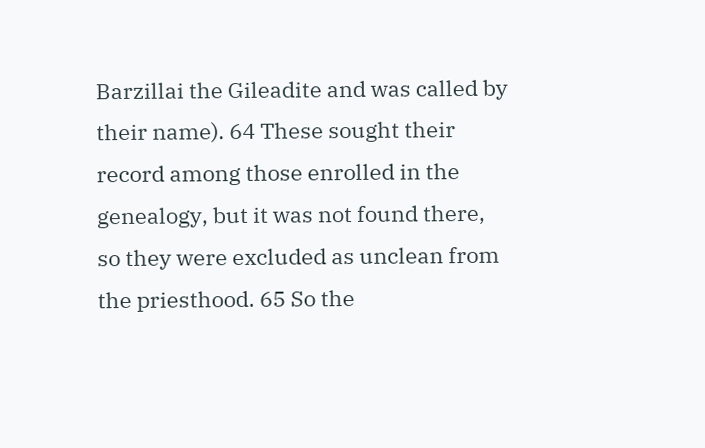Barzillai the Gileadite and was called by their name). 64 These sought their record among those enrolled in the genealogy, but it was not found there, so they were excluded as unclean from the priesthood. 65 So the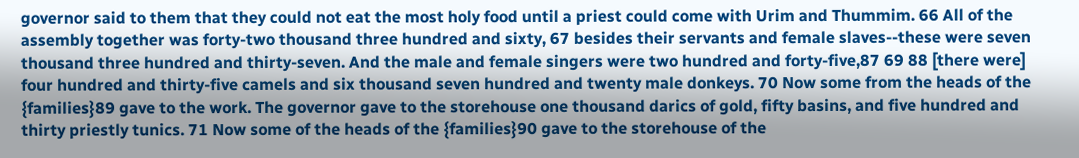governor said to them that they could not eat the most holy food until a priest could come with Urim and Thummim. 66 All of the assembly together was forty-two thousand three hundred and sixty, 67 besides their servants and female slaves--these were seven thousand three hundred and thirty-seven. And the male and female singers were two hundred and forty-five,87 69 88 [there were] four hundred and thirty-five camels and six thousand seven hundred and twenty male donkeys. 70 Now some from the heads of the {families}89 gave to the work. The governor gave to the storehouse one thousand darics of gold, fifty basins, and five hundred and thirty priestly tunics. 71 Now some of the heads of the {families}90 gave to the storehouse of the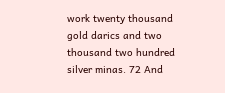work twenty thousand gold darics and two thousand two hundred silver minas. 72 And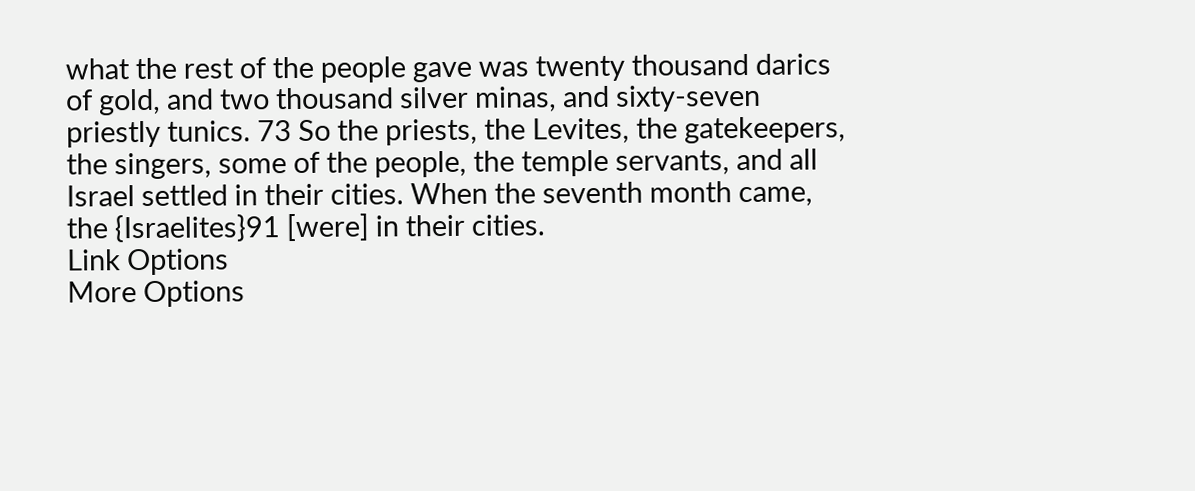what the rest of the people gave was twenty thousand darics of gold, and two thousand silver minas, and sixty-seven priestly tunics. 73 So the priests, the Levites, the gatekeepers, the singers, some of the people, the temple servants, and all Israel settled in their cities. When the seventh month came, the {Israelites}91 [were] in their cities.
Link Options
More Options